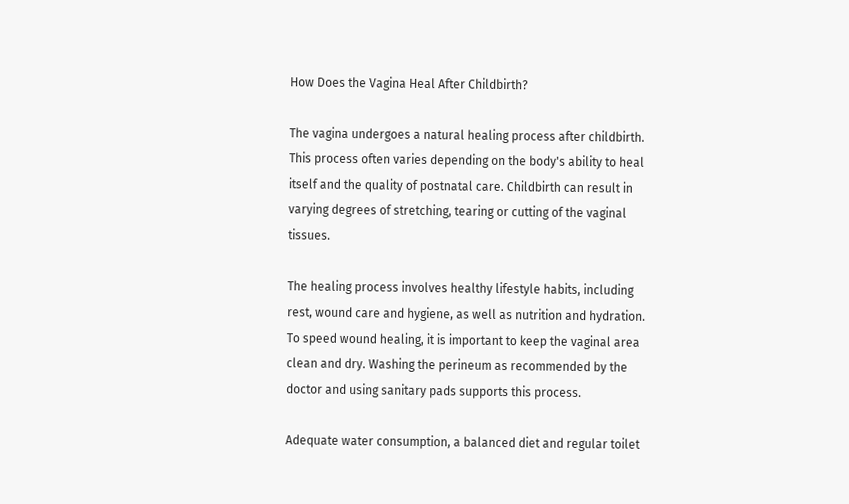How Does the Vagina Heal After Childbirth?

The vagina undergoes a natural healing process after childbirth. This process often varies depending on the body's ability to heal itself and the quality of postnatal care. Childbirth can result in varying degrees of stretching, tearing or cutting of the vaginal tissues.

The healing process involves healthy lifestyle habits, including rest, wound care and hygiene, as well as nutrition and hydration. To speed wound healing, it is important to keep the vaginal area clean and dry. Washing the perineum as recommended by the doctor and using sanitary pads supports this process.

Adequate water consumption, a balanced diet and regular toilet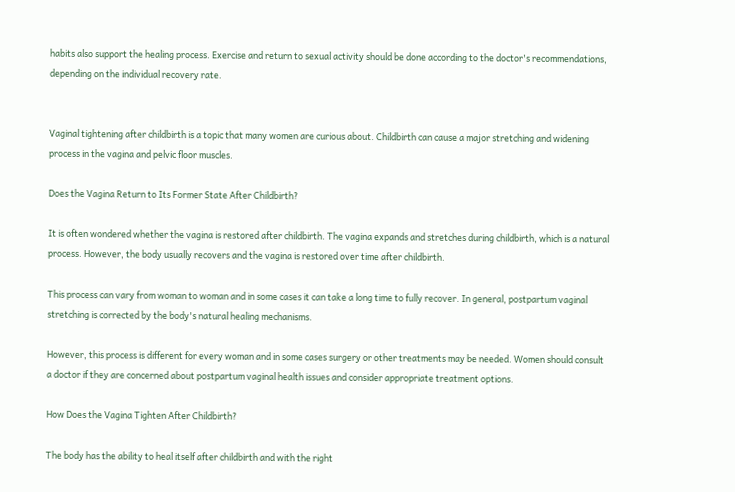habits also support the healing process. Exercise and return to sexual activity should be done according to the doctor's recommendations, depending on the individual recovery rate.


Vaginal tightening after childbirth is a topic that many women are curious about. Childbirth can cause a major stretching and widening process in the vagina and pelvic floor muscles.

Does the Vagina Return to Its Former State After Childbirth?

It is often wondered whether the vagina is restored after childbirth. The vagina expands and stretches during childbirth, which is a natural process. However, the body usually recovers and the vagina is restored over time after childbirth.

This process can vary from woman to woman and in some cases it can take a long time to fully recover. In general, postpartum vaginal stretching is corrected by the body's natural healing mechanisms.

However, this process is different for every woman and in some cases surgery or other treatments may be needed. Women should consult a doctor if they are concerned about postpartum vaginal health issues and consider appropriate treatment options.

How Does the Vagina Tighten After Childbirth?

The body has the ability to heal itself after childbirth and with the right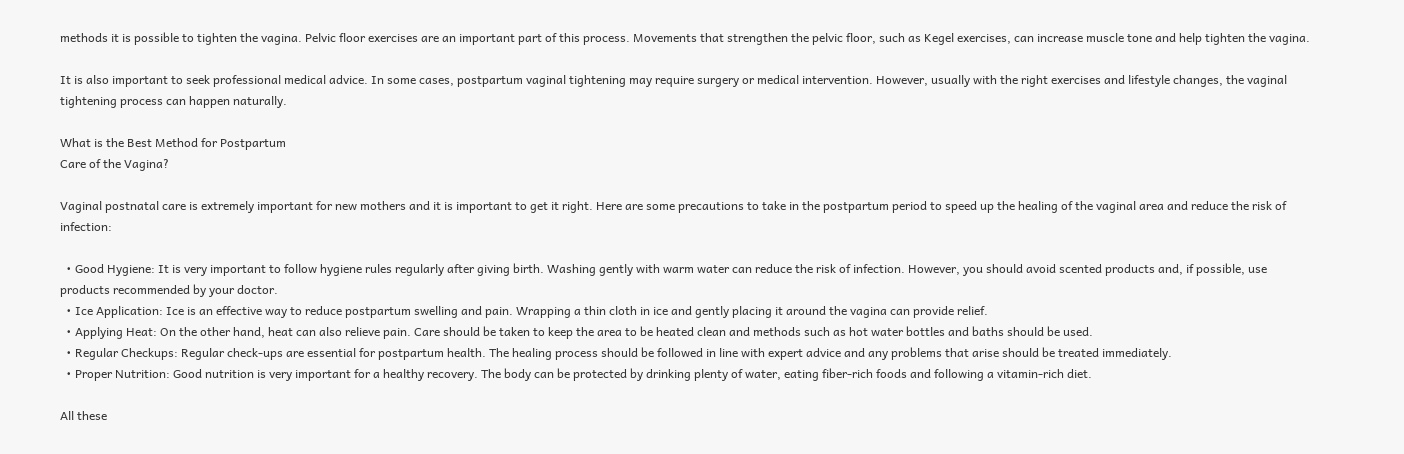methods it is possible to tighten the vagina. Pelvic floor exercises are an important part of this process. Movements that strengthen the pelvic floor, such as Kegel exercises, can increase muscle tone and help tighten the vagina.

It is also important to seek professional medical advice. In some cases, postpartum vaginal tightening may require surgery or medical intervention. However, usually with the right exercises and lifestyle changes, the vaginal tightening process can happen naturally.

What is the Best Method for Postpartum
Care of the Vagina?

Vaginal postnatal care is extremely important for new mothers and it is important to get it right. Here are some precautions to take in the postpartum period to speed up the healing of the vaginal area and reduce the risk of infection:

  • Good Hygiene: It is very important to follow hygiene rules regularly after giving birth. Washing gently with warm water can reduce the risk of infection. However, you should avoid scented products and, if possible, use products recommended by your doctor.
  • Ice Application: Ice is an effective way to reduce postpartum swelling and pain. Wrapping a thin cloth in ice and gently placing it around the vagina can provide relief.
  • Applying Heat: On the other hand, heat can also relieve pain. Care should be taken to keep the area to be heated clean and methods such as hot water bottles and baths should be used.
  • Regular Checkups: Regular check-ups are essential for postpartum health. The healing process should be followed in line with expert advice and any problems that arise should be treated immediately.
  • Proper Nutrition: Good nutrition is very important for a healthy recovery. The body can be protected by drinking plenty of water, eating fiber-rich foods and following a vitamin-rich diet.

All these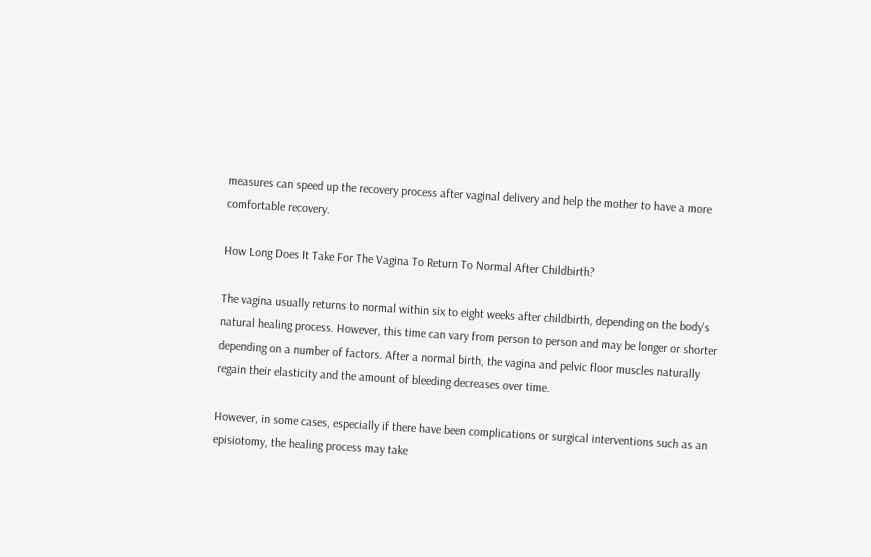measures can speed up the recovery process after vaginal delivery and help the mother to have a more comfortable recovery.

How Long Does It Take For The Vagina To Return To Normal After Childbirth?

The vagina usually returns to normal within six to eight weeks after childbirth, depending on the body's natural healing process. However, this time can vary from person to person and may be longer or shorter depending on a number of factors. After a normal birth, the vagina and pelvic floor muscles naturally regain their elasticity and the amount of bleeding decreases over time.

However, in some cases, especially if there have been complications or surgical interventions such as an episiotomy, the healing process may take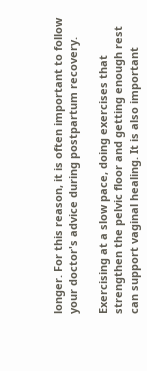longer. For this reason, it is often important to follow your doctor's advice during postpartum recovery.

Exercising at a slow pace, doing exercises that strengthen the pelvic floor and getting enough rest can support vaginal healing. It is also important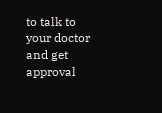to talk to your doctor and get approval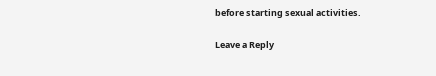before starting sexual activities.

Leave a Reply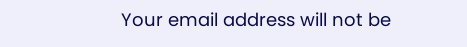Your email address will not be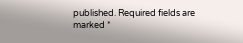published. Required fields are marked *